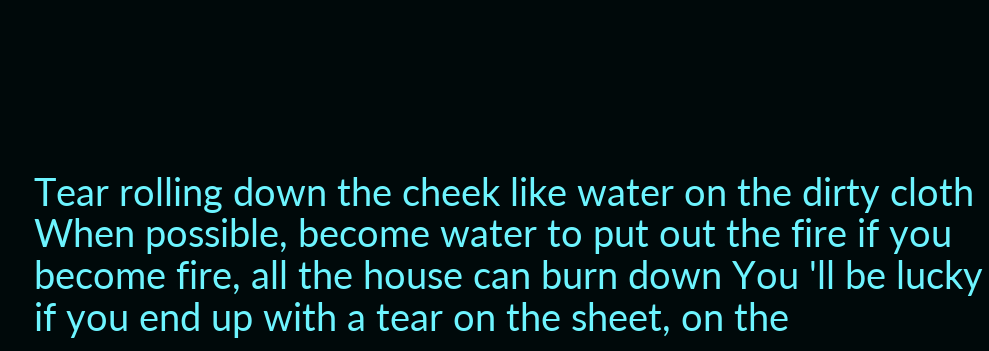Tear rolling down the cheek like water on the dirty cloth When possible, become water to put out the fire if you become fire, all the house can burn down You 'll be lucky if you end up with a tear on the sheet, on the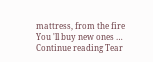mattress, from the fire You 'll buy new ones … Continue reading Tear